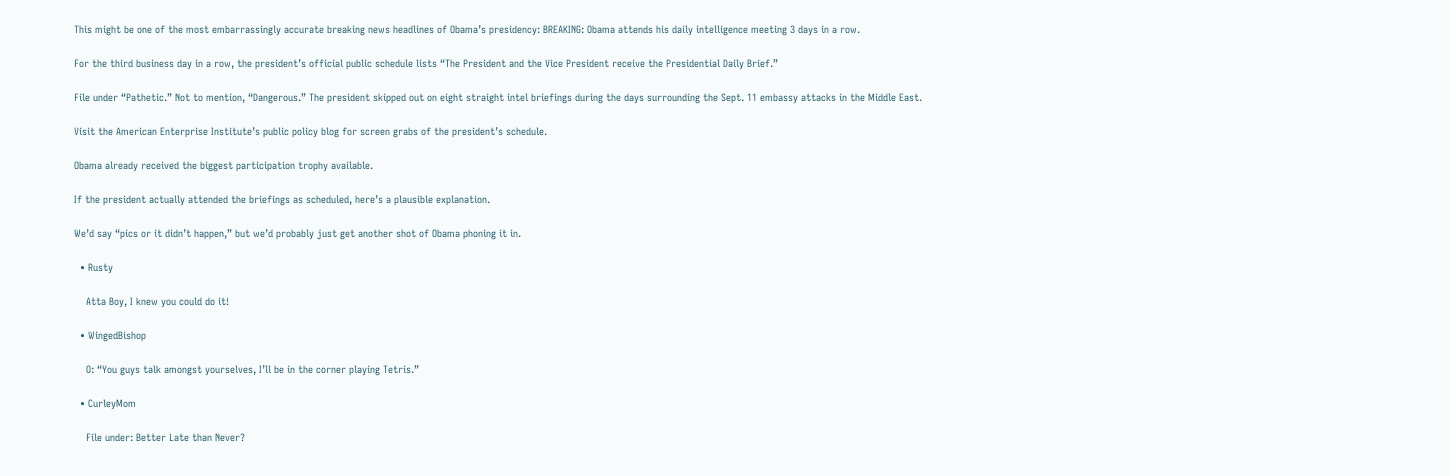This might be one of the most embarrassingly accurate breaking news headlines of Obama’s presidency: BREAKING: Obama attends his daily intelligence meeting 3 days in a row.

For the third business day in a row, the president’s official public schedule lists “The President and the Vice President receive the Presidential Daily Brief.”

File under “Pathetic.” Not to mention, “Dangerous.” The president skipped out on eight straight intel briefings during the days surrounding the Sept. 11 embassy attacks in the Middle East.

Visit the American Enterprise Institute’s public policy blog for screen grabs of the president’s schedule.

Obama already received the biggest participation trophy available.

If the president actually attended the briefings as scheduled, here’s a plausible explanation.

We’d say “pics or it didn’t happen,” but we’d probably just get another shot of Obama phoning it in.

  • Rusty

    Atta Boy, I knew you could do it!

  • WingedBishop

    O: “You guys talk amongst yourselves, I’ll be in the corner playing Tetris.”

  • CurleyMom

    File under: Better Late than Never?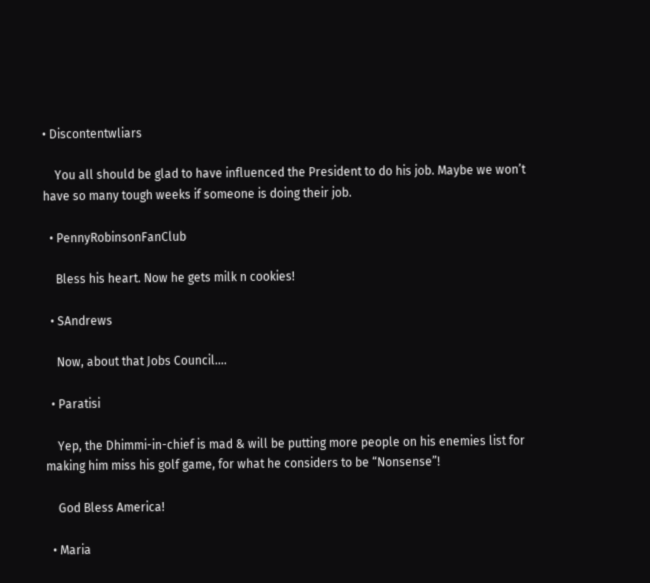• Discontentwliars

    You all should be glad to have influenced the President to do his job. Maybe we won’t have so many tough weeks if someone is doing their job.

  • PennyRobinsonFanClub

    Bless his heart. Now he gets milk n cookies!

  • SAndrews

    Now, about that Jobs Council….

  • Paratisi

    Yep, the Dhimmi-in-chief is mad & will be putting more people on his enemies list for making him miss his golf game, for what he considers to be “Nonsense”!

    God Bless America!

  • Maria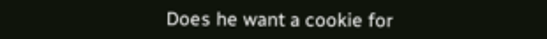Does he want a cookie for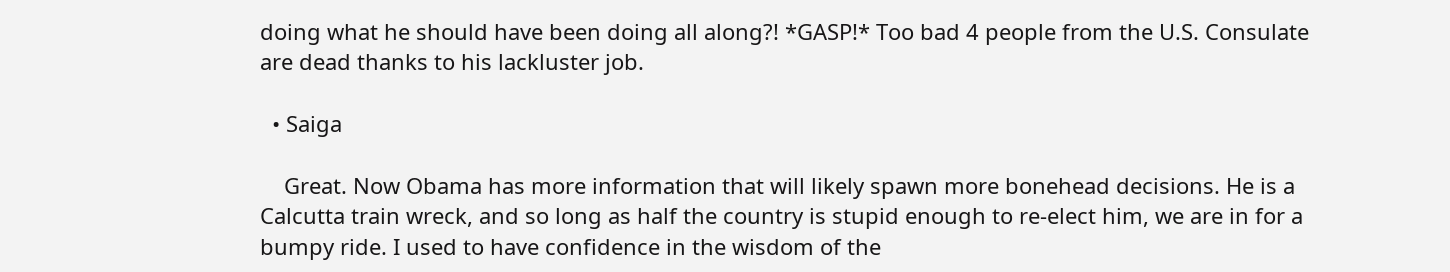doing what he should have been doing all along?! *GASP!* Too bad 4 people from the U.S. Consulate are dead thanks to his lackluster job.

  • Saiga

    Great. Now Obama has more information that will likely spawn more bonehead decisions. He is a Calcutta train wreck, and so long as half the country is stupid enough to re-elect him, we are in for a bumpy ride. I used to have confidence in the wisdom of the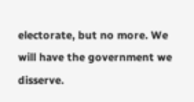electorate, but no more. We will have the government we disserve.